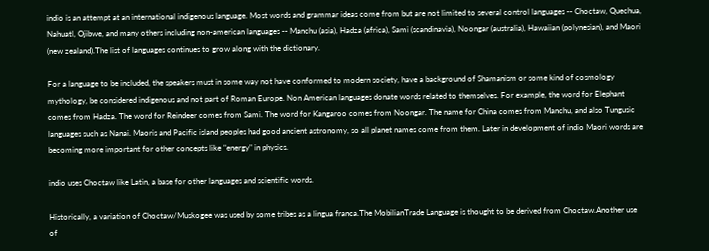indio is an attempt at an international indigenous language. Most words and grammar ideas come from but are not limited to several control languages -- Choctaw, Quechua, Nahuatl, Ojibwe, and many others including non-american languages -- Manchu (asia), Hadza (africa), Sami (scandinavia), Noongar (australia), Hawaiian (polynesian), and Maori (new zealand).The list of languages continues to grow along with the dictionary.

For a language to be included, the speakers must in some way not have conformed to modern society, have a background of Shamanism or some kind of cosmology mythology, be considered indigenous and not part of Roman Europe. Non American languages donate words related to themselves. For example, the word for Elephant comes from Hadza. The word for Reindeer comes from Sami. The word for Kangaroo comes from Noongar. The name for China comes from Manchu, and also Tungusic languages such as Nanai. Maoris and Pacific island peoples had good ancient astronomy, so all planet names come from them. Later in development of indio Maori words are becoming more important for other concepts like "energy" in physics.

indio uses Choctaw like Latin, a base for other languages and scientific words.

Historically, a variation of Choctaw/Muskogee was used by some tribes as a lingua franca.The MobilianTrade Language is thought to be derived from Choctaw.Another use of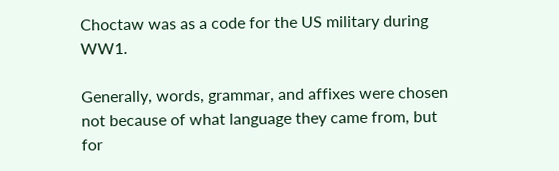Choctaw was as a code for the US military during WW1.

Generally, words, grammar, and affixes were chosen not because of what language they came from, but for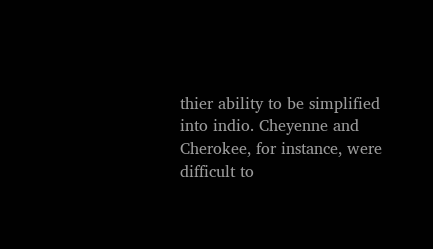thier ability to be simplified into indio. Cheyenne and Cherokee, for instance, were difficult to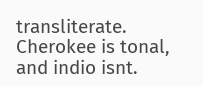transliterate. Cherokee is tonal, and indio isnt.